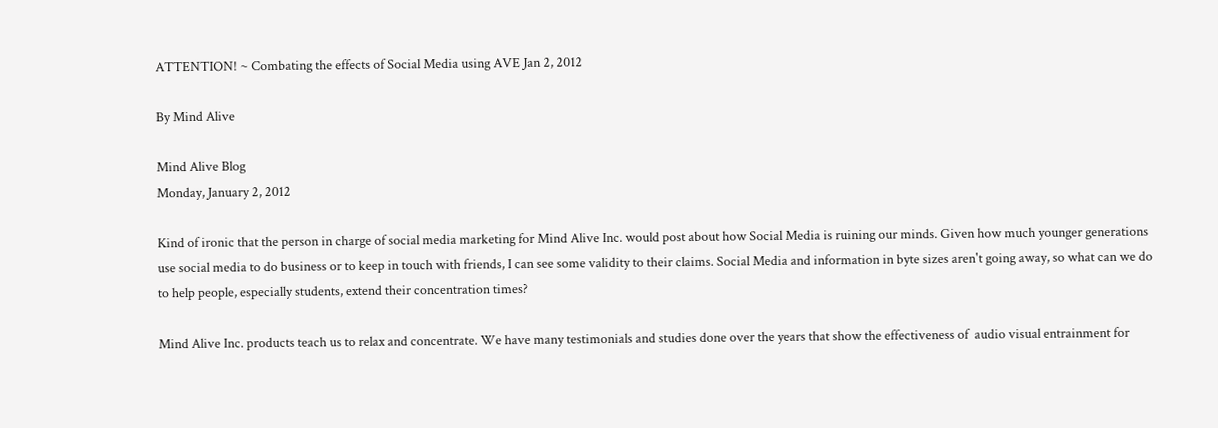ATTENTION! ~ Combating the effects of Social Media using AVE Jan 2, 2012

By Mind Alive

Mind Alive Blog
Monday, January 2, 2012

Kind of ironic that the person in charge of social media marketing for Mind Alive Inc. would post about how Social Media is ruining our minds. Given how much younger generations use social media to do business or to keep in touch with friends, I can see some validity to their claims. Social Media and information in byte sizes aren't going away, so what can we do to help people, especially students, extend their concentration times?

Mind Alive Inc. products teach us to relax and concentrate. We have many testimonials and studies done over the years that show the effectiveness of  audio visual entrainment for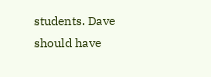students. Dave should have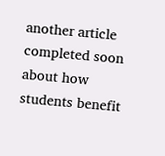another article completed soon about how students benefit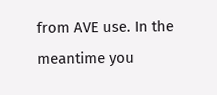from AVE use. In the meantime you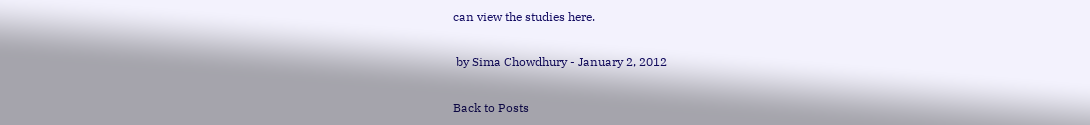can view the studies here.

 by Sima Chowdhury - January 2, 2012

Back to Posts